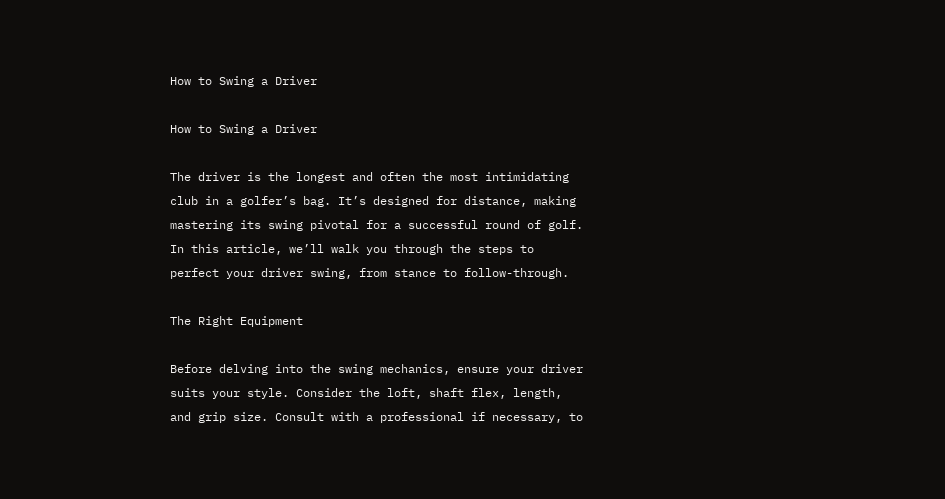How to Swing a Driver

How to Swing a Driver

The driver is the longest and often the most intimidating club in a golfer’s bag. It’s designed for distance, making mastering its swing pivotal for a successful round of golf. In this article, we’ll walk you through the steps to perfect your driver swing, from stance to follow-through.

The Right Equipment

Before delving into the swing mechanics, ensure your driver suits your style. Consider the loft, shaft flex, length, and grip size. Consult with a professional if necessary, to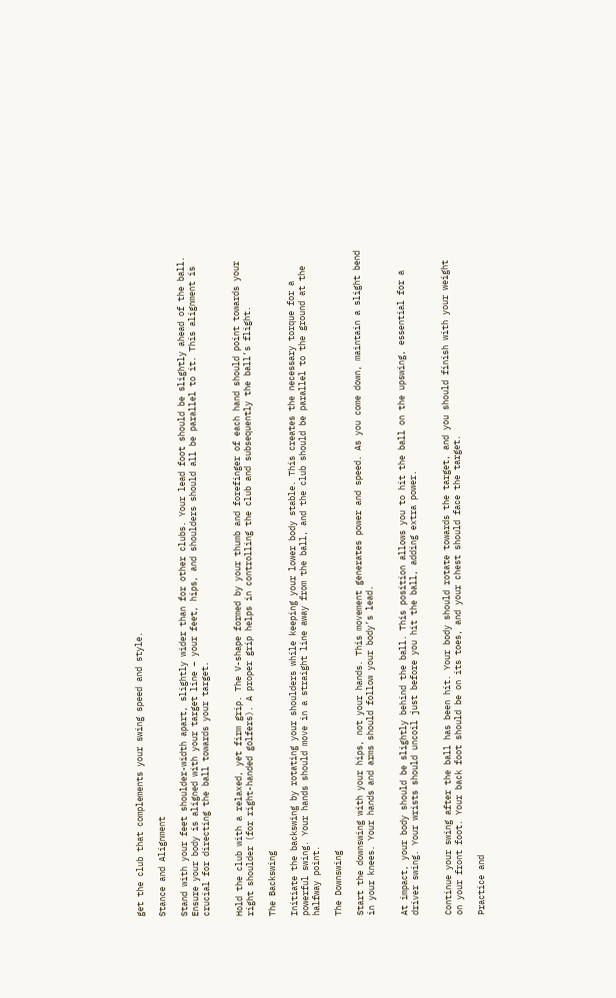get the club that complements your swing speed and style.

Stance and Alignment

Stand with your feet shoulder-width apart, slightly wider than for other clubs. Your lead foot should be slightly ahead of the ball. Ensure your body is aligned with your target line – your feet, hips, and shoulders should all be parallel to it. This alignment is crucial for directing the ball towards your target.


Hold the club with a relaxed, yet firm grip. The V-shape formed by your thumb and forefinger of each hand should point towards your right shoulder (for right-handed golfers). A proper grip helps in controlling the club and subsequently the ball’s flight.

The Backswing

Initiate the backswing by rotating your shoulders while keeping your lower body stable. This creates the necessary torque for a powerful swing. Your hands should move in a straight line away from the ball, and the club should be parallel to the ground at the halfway point.

The Downswing

Start the downswing with your hips, not your hands. This movement generates power and speed. As you come down, maintain a slight bend in your knees. Your hands and arms should follow your body’s lead.


At impact, your body should be slightly behind the ball. This position allows you to hit the ball on the upswing, essential for a driver swing. Your wrists should uncoil just before you hit the ball, adding extra power.


Continue your swing after the ball has been hit. Your body should rotate towards the target, and you should finish with your weight on your front foot. Your back foot should be on its toes, and your chest should face the target.

Practice and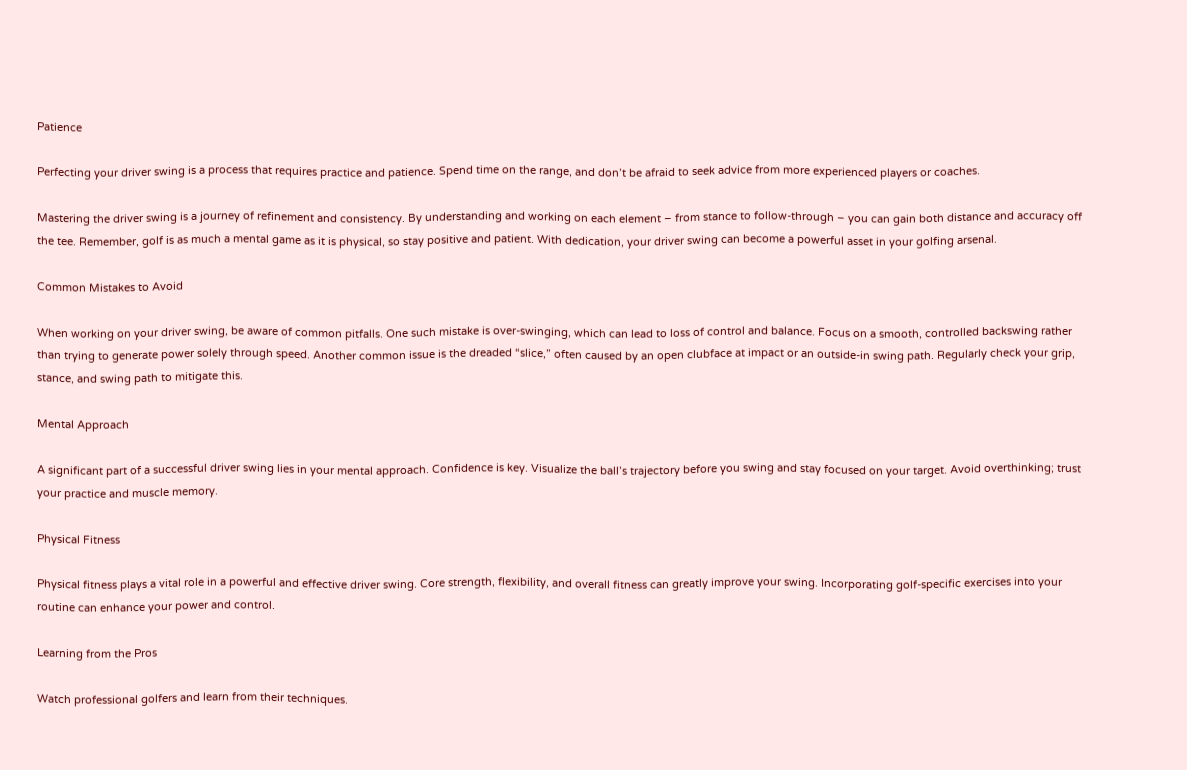Patience

Perfecting your driver swing is a process that requires practice and patience. Spend time on the range, and don’t be afraid to seek advice from more experienced players or coaches.

Mastering the driver swing is a journey of refinement and consistency. By understanding and working on each element – from stance to follow-through – you can gain both distance and accuracy off the tee. Remember, golf is as much a mental game as it is physical, so stay positive and patient. With dedication, your driver swing can become a powerful asset in your golfing arsenal.

Common Mistakes to Avoid

When working on your driver swing, be aware of common pitfalls. One such mistake is over-swinging, which can lead to loss of control and balance. Focus on a smooth, controlled backswing rather than trying to generate power solely through speed. Another common issue is the dreaded “slice,” often caused by an open clubface at impact or an outside-in swing path. Regularly check your grip, stance, and swing path to mitigate this.

Mental Approach

A significant part of a successful driver swing lies in your mental approach. Confidence is key. Visualize the ball’s trajectory before you swing and stay focused on your target. Avoid overthinking; trust your practice and muscle memory.

Physical Fitness

Physical fitness plays a vital role in a powerful and effective driver swing. Core strength, flexibility, and overall fitness can greatly improve your swing. Incorporating golf-specific exercises into your routine can enhance your power and control.

Learning from the Pros

Watch professional golfers and learn from their techniques.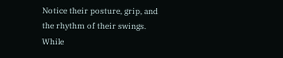Notice their posture, grip, and the rhythm of their swings. While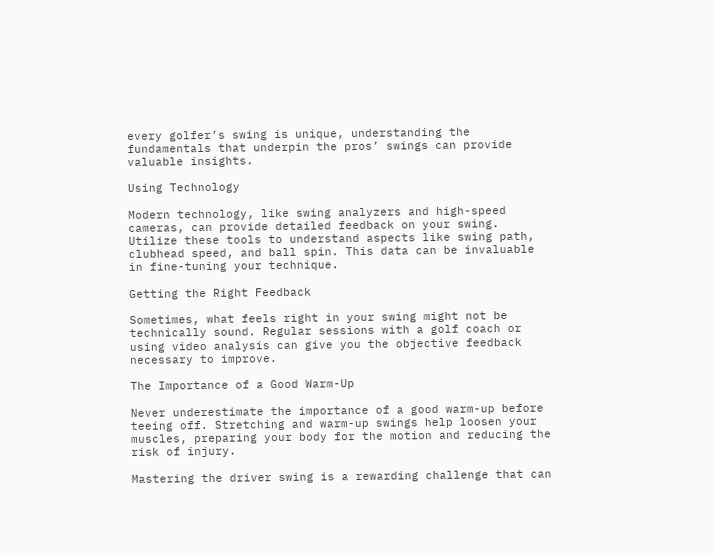every golfer’s swing is unique, understanding the fundamentals that underpin the pros’ swings can provide valuable insights.

Using Technology

Modern technology, like swing analyzers and high-speed cameras, can provide detailed feedback on your swing. Utilize these tools to understand aspects like swing path, clubhead speed, and ball spin. This data can be invaluable in fine-tuning your technique.

Getting the Right Feedback

Sometimes, what feels right in your swing might not be technically sound. Regular sessions with a golf coach or using video analysis can give you the objective feedback necessary to improve.

The Importance of a Good Warm-Up

Never underestimate the importance of a good warm-up before teeing off. Stretching and warm-up swings help loosen your muscles, preparing your body for the motion and reducing the risk of injury.

Mastering the driver swing is a rewarding challenge that can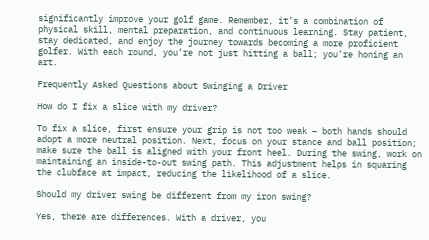significantly improve your golf game. Remember, it’s a combination of physical skill, mental preparation, and continuous learning. Stay patient, stay dedicated, and enjoy the journey towards becoming a more proficient golfer. With each round, you’re not just hitting a ball; you’re honing an art.

Frequently Asked Questions about Swinging a Driver

How do I fix a slice with my driver?

To fix a slice, first ensure your grip is not too weak – both hands should adopt a more neutral position. Next, focus on your stance and ball position; make sure the ball is aligned with your front heel. During the swing, work on maintaining an inside-to-out swing path. This adjustment helps in squaring the clubface at impact, reducing the likelihood of a slice.

Should my driver swing be different from my iron swing?

Yes, there are differences. With a driver, you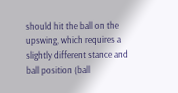should hit the ball on the upswing, which requires a slightly different stance and ball position (ball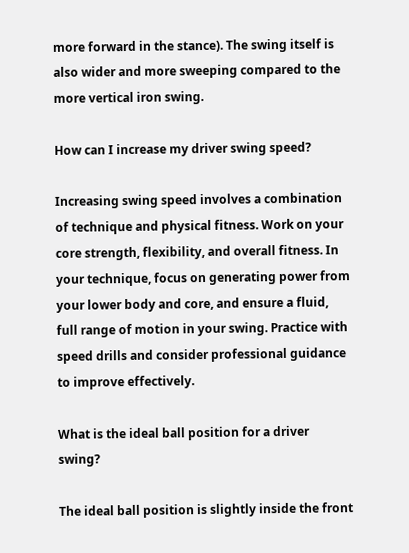more forward in the stance). The swing itself is also wider and more sweeping compared to the more vertical iron swing.

How can I increase my driver swing speed?

Increasing swing speed involves a combination of technique and physical fitness. Work on your core strength, flexibility, and overall fitness. In your technique, focus on generating power from your lower body and core, and ensure a fluid, full range of motion in your swing. Practice with speed drills and consider professional guidance to improve effectively.

What is the ideal ball position for a driver swing?

The ideal ball position is slightly inside the front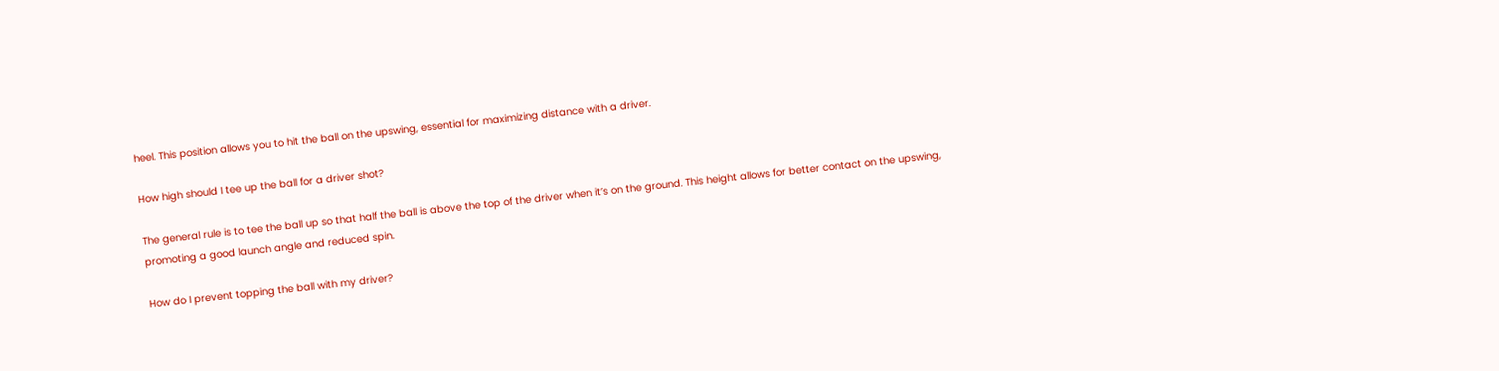heel. This position allows you to hit the ball on the upswing, essential for maximizing distance with a driver.

How high should I tee up the ball for a driver shot?

The general rule is to tee the ball up so that half the ball is above the top of the driver when it’s on the ground. This height allows for better contact on the upswing, promoting a good launch angle and reduced spin.

How do I prevent topping the ball with my driver?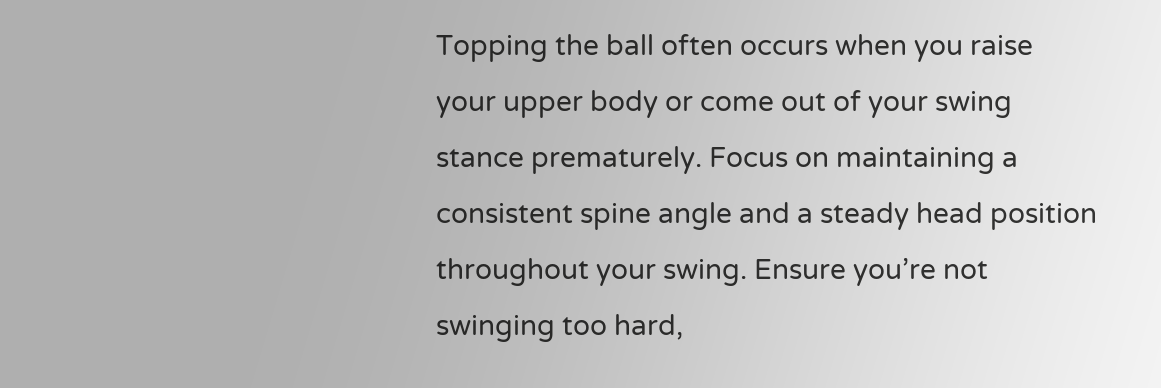Topping the ball often occurs when you raise your upper body or come out of your swing stance prematurely. Focus on maintaining a consistent spine angle and a steady head position throughout your swing. Ensure you’re not swinging too hard,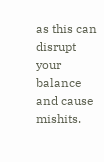as this can disrupt your balance and cause mishits.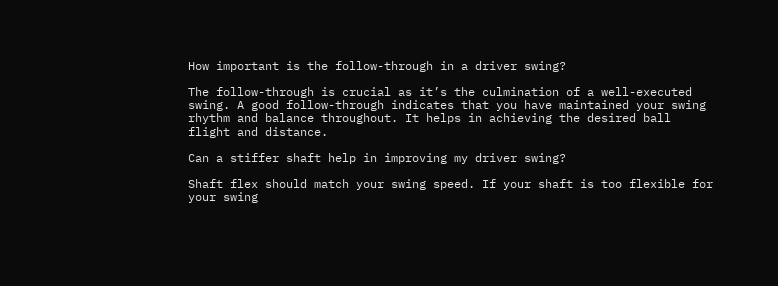How important is the follow-through in a driver swing?

The follow-through is crucial as it’s the culmination of a well-executed swing. A good follow-through indicates that you have maintained your swing rhythm and balance throughout. It helps in achieving the desired ball flight and distance.

Can a stiffer shaft help in improving my driver swing?

Shaft flex should match your swing speed. If your shaft is too flexible for your swing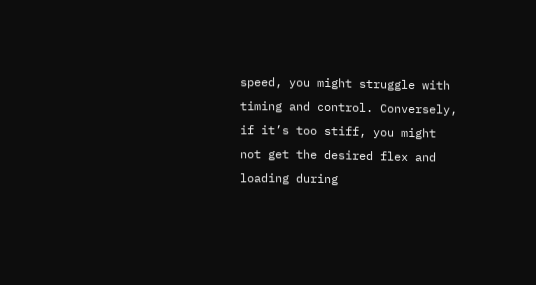speed, you might struggle with timing and control. Conversely, if it’s too stiff, you might not get the desired flex and loading during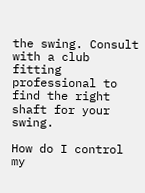the swing. Consult with a club fitting professional to find the right shaft for your swing.

How do I control my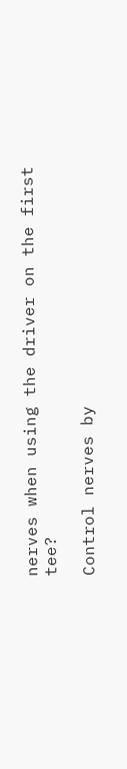nerves when using the driver on the first tee?

Control nerves by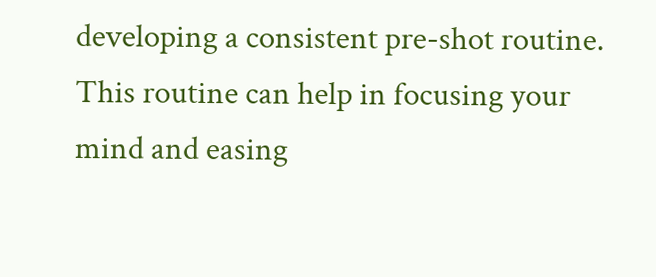developing a consistent pre-shot routine. This routine can help in focusing your mind and easing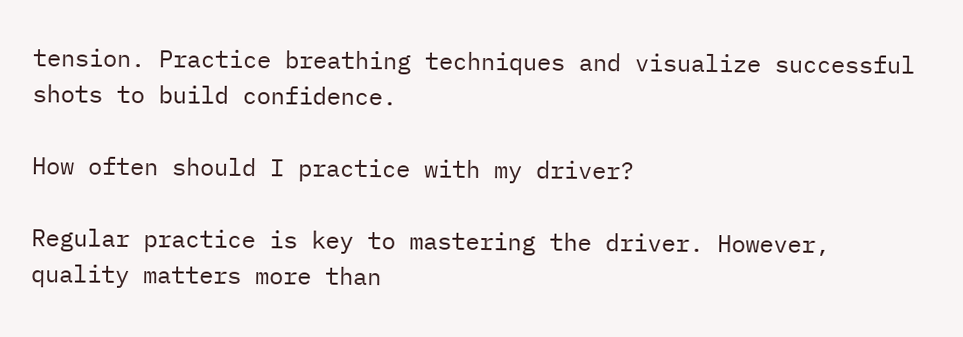tension. Practice breathing techniques and visualize successful shots to build confidence.

How often should I practice with my driver?

Regular practice is key to mastering the driver. However, quality matters more than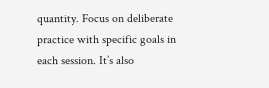quantity. Focus on deliberate practice with specific goals in each session. It’s also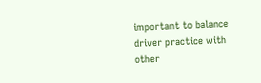important to balance driver practice with other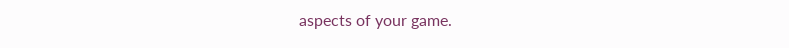aspects of your game.